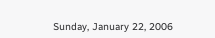Sunday, January 22, 2006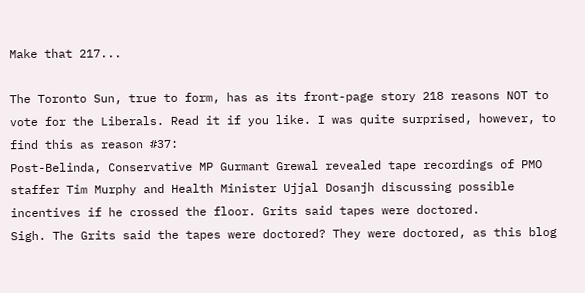Make that 217...

The Toronto Sun, true to form, has as its front-page story 218 reasons NOT to vote for the Liberals. Read it if you like. I was quite surprised, however, to find this as reason #37:
Post-Belinda, Conservative MP Gurmant Grewal revealed tape recordings of PMO staffer Tim Murphy and Health Minister Ujjal Dosanjh discussing possible incentives if he crossed the floor. Grits said tapes were doctored.
Sigh. The Grits said the tapes were doctored? They were doctored, as this blog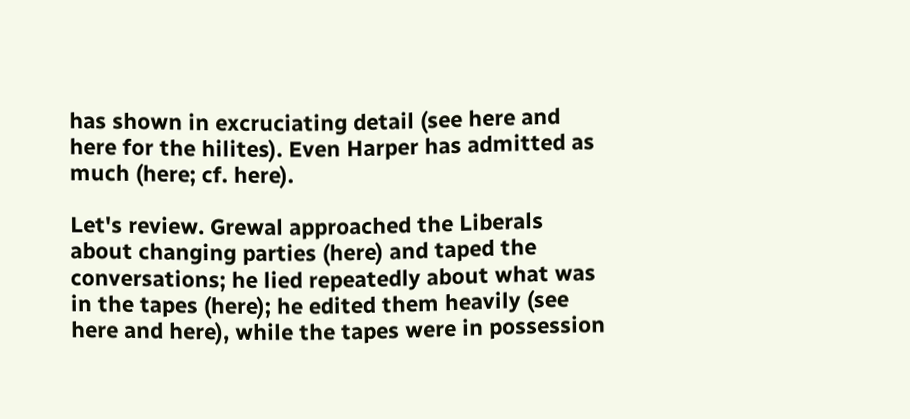has shown in excruciating detail (see here and here for the hilites). Even Harper has admitted as much (here; cf. here).

Let's review. Grewal approached the Liberals about changing parties (here) and taped the conversations; he lied repeatedly about what was in the tapes (here); he edited them heavily (see here and here), while the tapes were in possession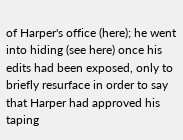of Harper's office (here); he went into hiding (see here) once his edits had been exposed, only to briefly resurface in order to say that Harper had approved his taping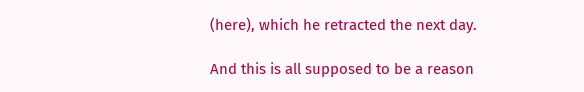(here), which he retracted the next day.

And this is all supposed to be a reason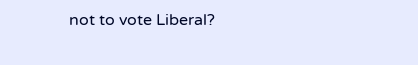not to vote Liberal?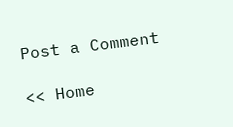Post a Comment

<< Home